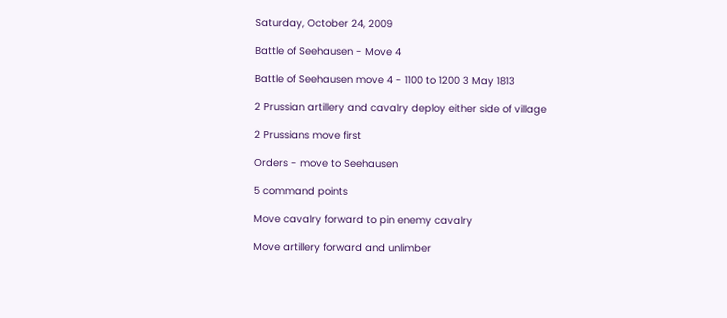Saturday, October 24, 2009

Battle of Seehausen - Move 4

Battle of Seehausen move 4 - 1100 to 1200 3 May 1813

2 Prussian artillery and cavalry deploy either side of village

2 Prussians move first

Orders - move to Seehausen

5 command points

Move cavalry forward to pin enemy cavalry

Move artillery forward and unlimber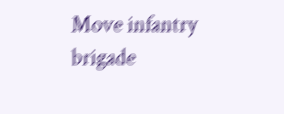Move infantry brigade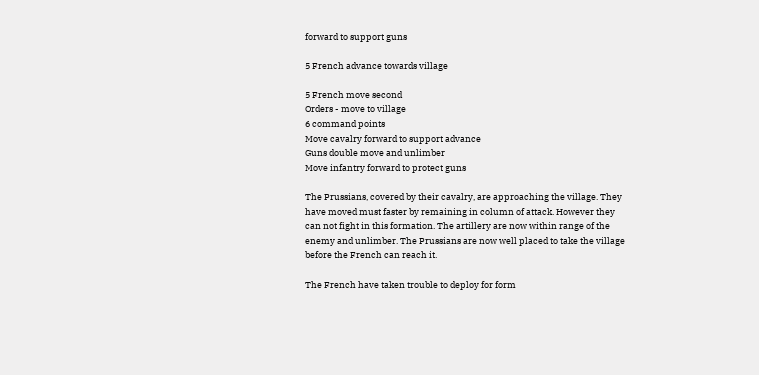forward to support guns

5 French advance towards village

5 French move second
Orders - move to village
6 command points
Move cavalry forward to support advance
Guns double move and unlimber
Move infantry forward to protect guns

The Prussians, covered by their cavalry, are approaching the village. They have moved must faster by remaining in column of attack. However they can not fight in this formation. The artillery are now within range of the enemy and unlimber. The Prussians are now well placed to take the village before the French can reach it.

The French have taken trouble to deploy for form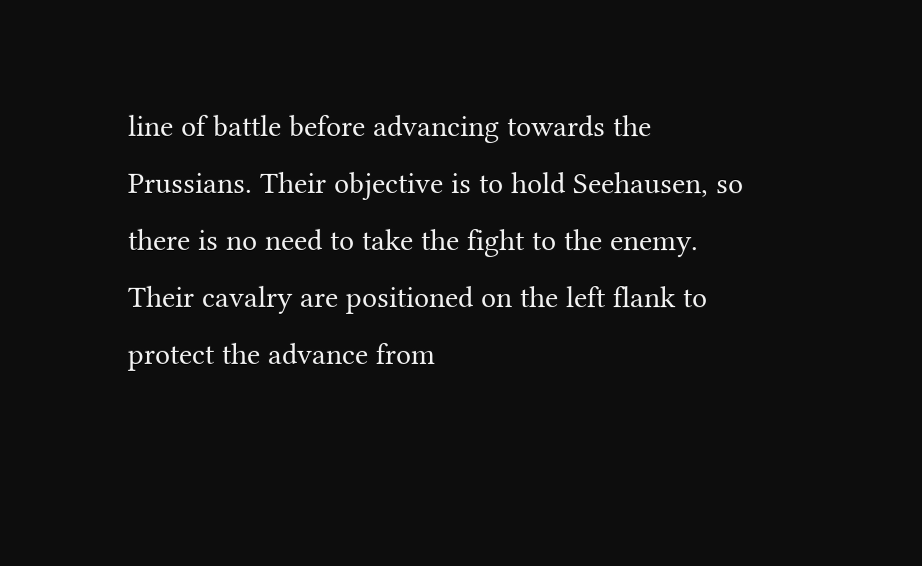line of battle before advancing towards the Prussians. Their objective is to hold Seehausen, so there is no need to take the fight to the enemy. Their cavalry are positioned on the left flank to protect the advance from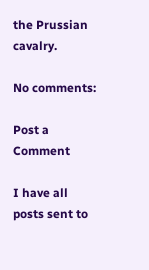the Prussian cavalry.

No comments:

Post a Comment

I have all posts sent to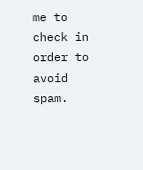me to check in order to avoid spam.